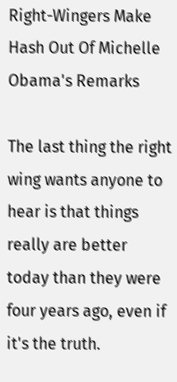Right-Wingers Make Hash Out Of Michelle Obama's Remarks

The last thing the right wing wants anyone to hear is that things really are better today than they were four years ago, even if it's the truth.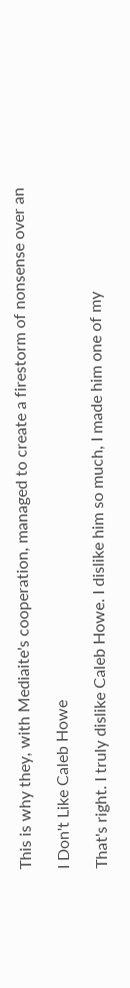This is why they, with Mediaite's cooperation, managed to create a firestorm of nonsense over an

I Don't Like Caleb Howe

That's right. I truly dislike Caleb Howe. I dislike him so much, I made him one of my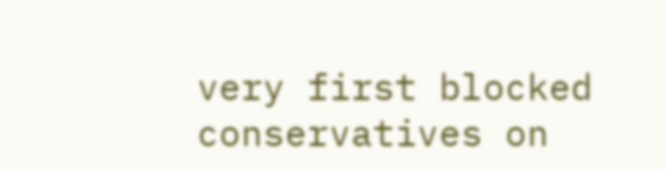very first blocked conservatives on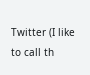Twitter (I like to call th